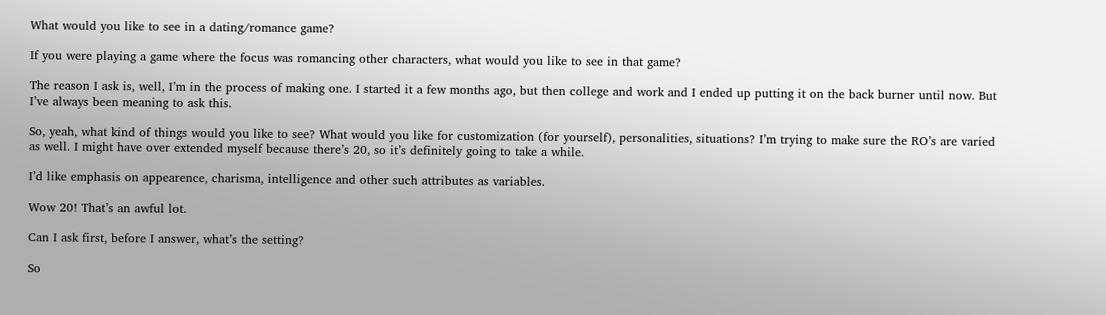What would you like to see in a dating/romance game?

If you were playing a game where the focus was romancing other characters, what would you like to see in that game?

The reason I ask is, well, I’m in the process of making one. I started it a few months ago, but then college and work and I ended up putting it on the back burner until now. But I’ve always been meaning to ask this.

So, yeah, what kind of things would you like to see? What would you like for customization (for yourself), personalities, situations? I’m trying to make sure the RO’s are varied as well. I might have over extended myself because there’s 20, so it’s definitely going to take a while.

I’d like emphasis on appearence, charisma, intelligence and other such attributes as variables.

Wow 20! That’s an awful lot.

Can I ask first, before I answer, what’s the setting?

So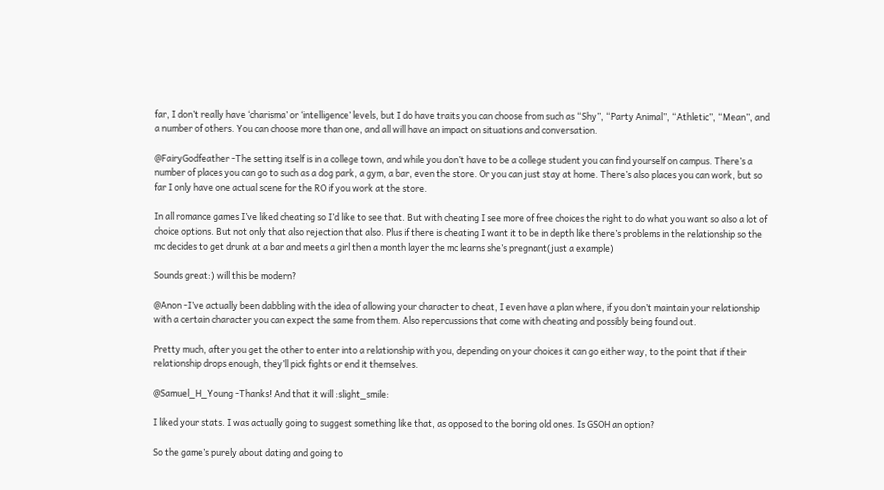far, I don’t really have ‘charisma’ or ‘intelligence’ levels, but I do have traits you can choose from such as “Shy”, “Party Animal”, “Athletic”, “Mean”, and a number of others. You can choose more than one, and all will have an impact on situations and conversation.

@FairyGodfeather -The setting itself is in a college town, and while you don’t have to be a college student you can find yourself on campus. There’s a number of places you can go to such as a dog park, a gym, a bar, even the store. Or you can just stay at home. There’s also places you can work, but so far I only have one actual scene for the RO if you work at the store.

In all romance games I’ve liked cheating so I’d like to see that. But with cheating I see more of free choices the right to do what you want so also a lot of choice options. But not only that also rejection that also. Plus if there is cheating I want it to be in depth like there’s problems in the relationship so the mc decides to get drunk at a bar and meets a girl then a month layer the mc learns she’s pregnant(just a example)

Sounds great:) will this be modern?

@Anon -I’ve actually been dabbling with the idea of allowing your character to cheat, I even have a plan where, if you don’t maintain your relationship with a certain character you can expect the same from them. Also repercussions that come with cheating and possibly being found out.

Pretty much, after you get the other to enter into a relationship with you, depending on your choices it can go either way, to the point that if their relationship drops enough, they’ll pick fights or end it themselves.

@Samuel_H_Young -Thanks! And that it will :slight_smile:

I liked your stats. I was actually going to suggest something like that, as opposed to the boring old ones. Is GSOH an option?

So the game’s purely about dating and going to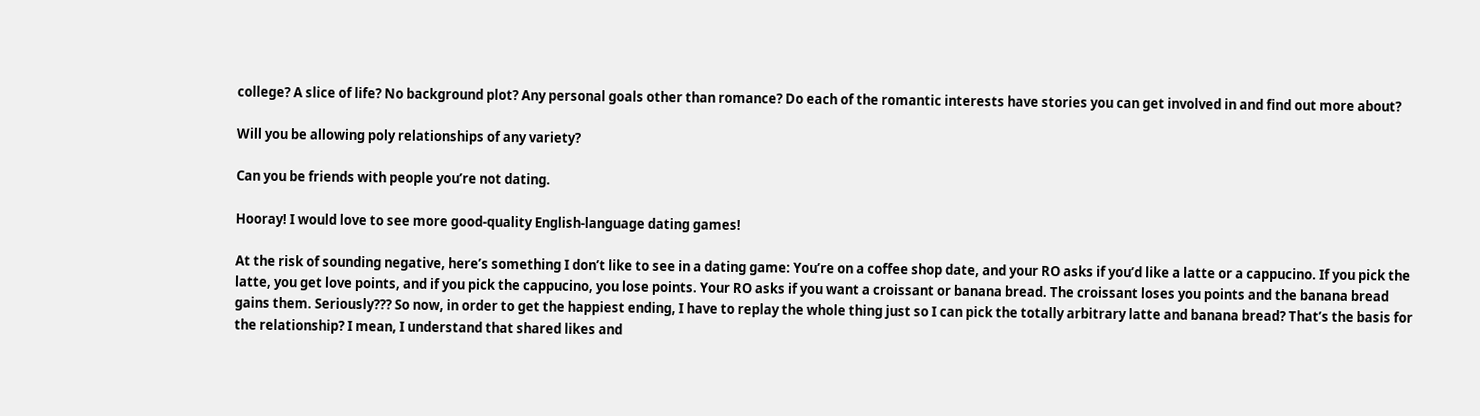college? A slice of life? No background plot? Any personal goals other than romance? Do each of the romantic interests have stories you can get involved in and find out more about?

Will you be allowing poly relationships of any variety?

Can you be friends with people you’re not dating.

Hooray! I would love to see more good-quality English-language dating games!

At the risk of sounding negative, here’s something I don’t like to see in a dating game: You’re on a coffee shop date, and your RO asks if you’d like a latte or a cappucino. If you pick the latte, you get love points, and if you pick the cappucino, you lose points. Your RO asks if you want a croissant or banana bread. The croissant loses you points and the banana bread gains them. Seriously??? So now, in order to get the happiest ending, I have to replay the whole thing just so I can pick the totally arbitrary latte and banana bread? That’s the basis for the relationship? I mean, I understand that shared likes and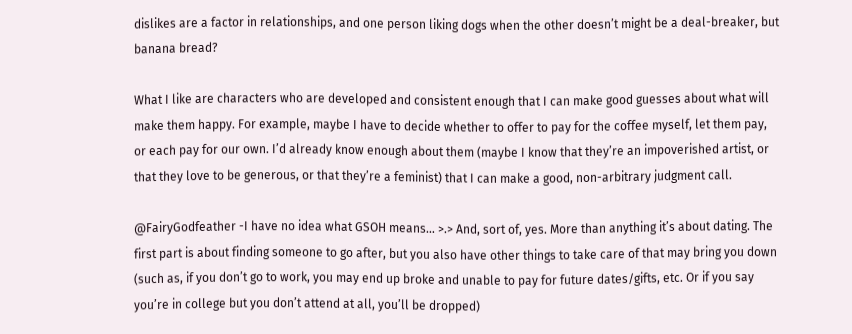dislikes are a factor in relationships, and one person liking dogs when the other doesn’t might be a deal-breaker, but banana bread?

What I like are characters who are developed and consistent enough that I can make good guesses about what will make them happy. For example, maybe I have to decide whether to offer to pay for the coffee myself, let them pay, or each pay for our own. I’d already know enough about them (maybe I know that they’re an impoverished artist, or that they love to be generous, or that they’re a feminist) that I can make a good, non-arbitrary judgment call.

@FairyGodfeather -I have no idea what GSOH means… >.> And, sort of, yes. More than anything it’s about dating. The first part is about finding someone to go after, but you also have other things to take care of that may bring you down (such as, if you don’t go to work, you may end up broke and unable to pay for future dates/gifts, etc. Or if you say you’re in college but you don’t attend at all, you’ll be dropped)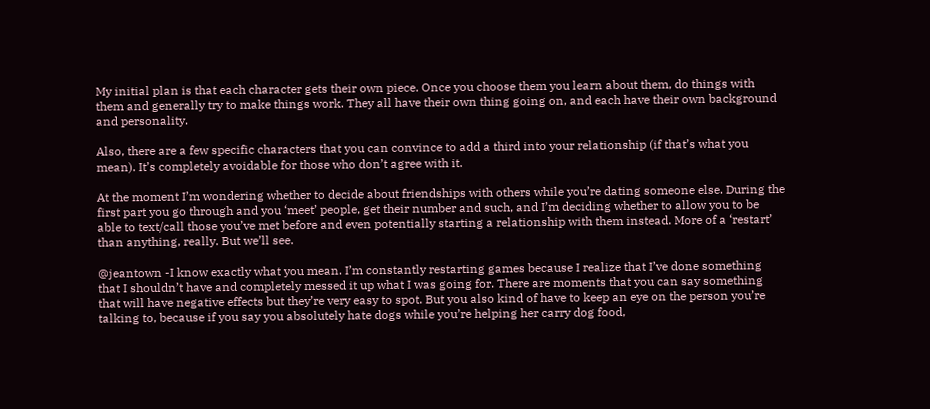My initial plan is that each character gets their own piece. Once you choose them you learn about them, do things with them and generally try to make things work. They all have their own thing going on, and each have their own background and personality.

Also, there are a few specific characters that you can convince to add a third into your relationship (if that’s what you mean). It’s completely avoidable for those who don’t agree with it.

At the moment I’m wondering whether to decide about friendships with others while you’re dating someone else. During the first part you go through and you ‘meet’ people, get their number and such, and I’m deciding whether to allow you to be able to text/call those you’ve met before and even potentially starting a relationship with them instead. More of a ‘restart’ than anything, really. But we’ll see.

@jeantown -I know exactly what you mean. I’m constantly restarting games because I realize that I’ve done something that I shouldn’t have and completely messed it up what I was going for. There are moments that you can say something that will have negative effects but they’re very easy to spot. But you also kind of have to keep an eye on the person you’re talking to, because if you say you absolutely hate dogs while you’re helping her carry dog food,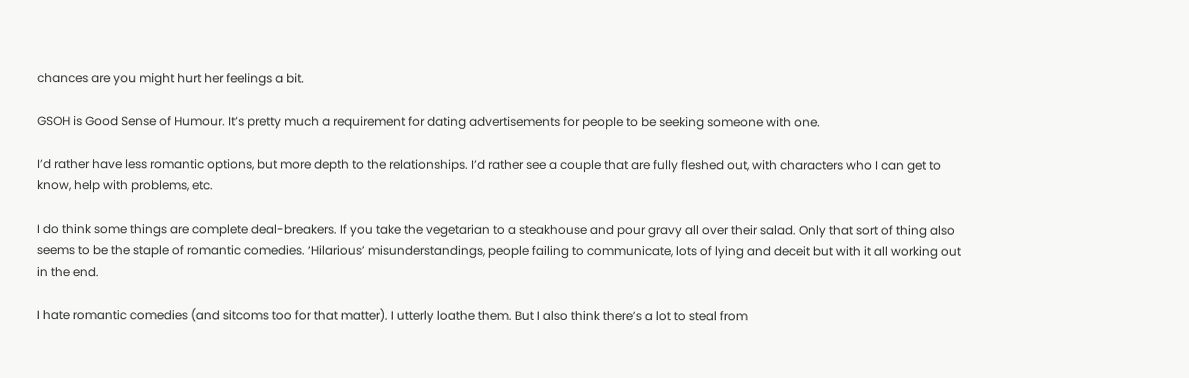chances are you might hurt her feelings a bit.

GSOH is Good Sense of Humour. It’s pretty much a requirement for dating advertisements for people to be seeking someone with one.

I’d rather have less romantic options, but more depth to the relationships. I’d rather see a couple that are fully fleshed out, with characters who I can get to know, help with problems, etc.

I do think some things are complete deal-breakers. If you take the vegetarian to a steakhouse and pour gravy all over their salad. Only that sort of thing also seems to be the staple of romantic comedies. ‘Hilarious’ misunderstandings, people failing to communicate, lots of lying and deceit but with it all working out in the end.

I hate romantic comedies (and sitcoms too for that matter). I utterly loathe them. But I also think there’s a lot to steal from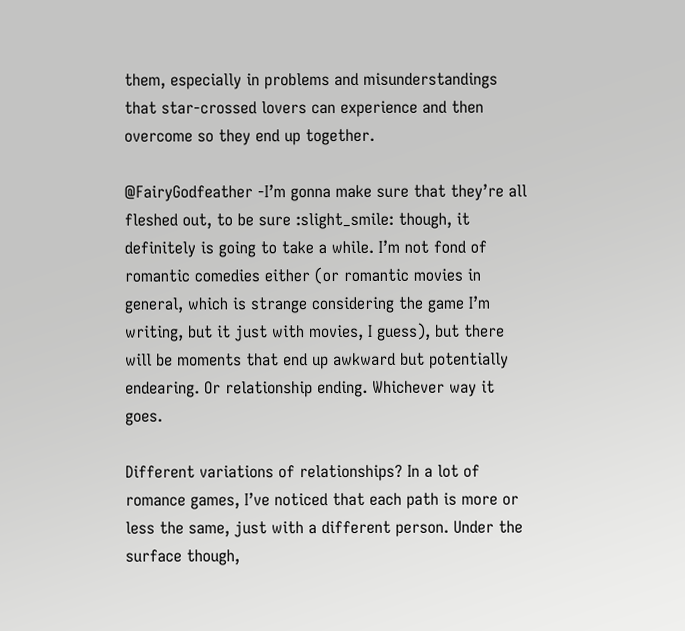them, especially in problems and misunderstandings that star-crossed lovers can experience and then overcome so they end up together.

@FairyGodfeather -I’m gonna make sure that they’re all fleshed out, to be sure :slight_smile: though, it definitely is going to take a while. I’m not fond of romantic comedies either (or romantic movies in general, which is strange considering the game I’m writing, but it just with movies, I guess), but there will be moments that end up awkward but potentially endearing. Or relationship ending. Whichever way it goes.

Different variations of relationships? In a lot of romance games, I’ve noticed that each path is more or less the same, just with a different person. Under the surface though,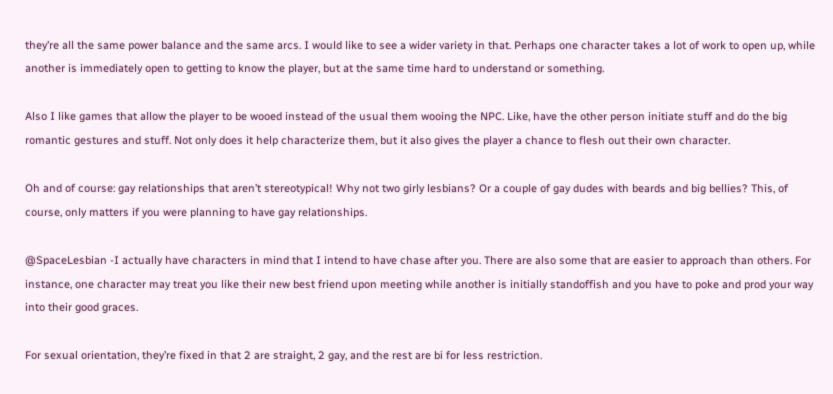they’re all the same power balance and the same arcs. I would like to see a wider variety in that. Perhaps one character takes a lot of work to open up, while another is immediately open to getting to know the player, but at the same time hard to understand or something.

Also I like games that allow the player to be wooed instead of the usual them wooing the NPC. Like, have the other person initiate stuff and do the big romantic gestures and stuff. Not only does it help characterize them, but it also gives the player a chance to flesh out their own character.

Oh and of course: gay relationships that aren’t stereotypical! Why not two girly lesbians? Or a couple of gay dudes with beards and big bellies? This, of course, only matters if you were planning to have gay relationships.

@SpaceLesbian -I actually have characters in mind that I intend to have chase after you. There are also some that are easier to approach than others. For instance, one character may treat you like their new best friend upon meeting while another is initially standoffish and you have to poke and prod your way into their good graces.

For sexual orientation, they’re fixed in that 2 are straight, 2 gay, and the rest are bi for less restriction.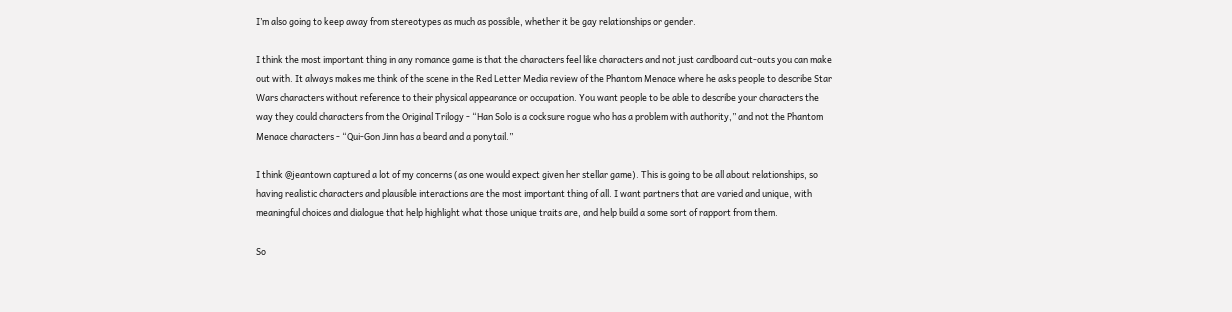I’m also going to keep away from stereotypes as much as possible, whether it be gay relationships or gender.

I think the most important thing in any romance game is that the characters feel like characters and not just cardboard cut-outs you can make out with. It always makes me think of the scene in the Red Letter Media review of the Phantom Menace where he asks people to describe Star Wars characters without reference to their physical appearance or occupation. You want people to be able to describe your characters the way they could characters from the Original Trilogy - “Han Solo is a cocksure rogue who has a problem with authority,” and not the Phantom Menace characters - “Qui-Gon Jinn has a beard and a ponytail.”

I think @jeantown captured a lot of my concerns (as one would expect given her stellar game). This is going to be all about relationships, so having realistic characters and plausible interactions are the most important thing of all. I want partners that are varied and unique, with meaningful choices and dialogue that help highlight what those unique traits are, and help build a some sort of rapport from them.

So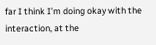far I think I’m doing okay with the interaction, at the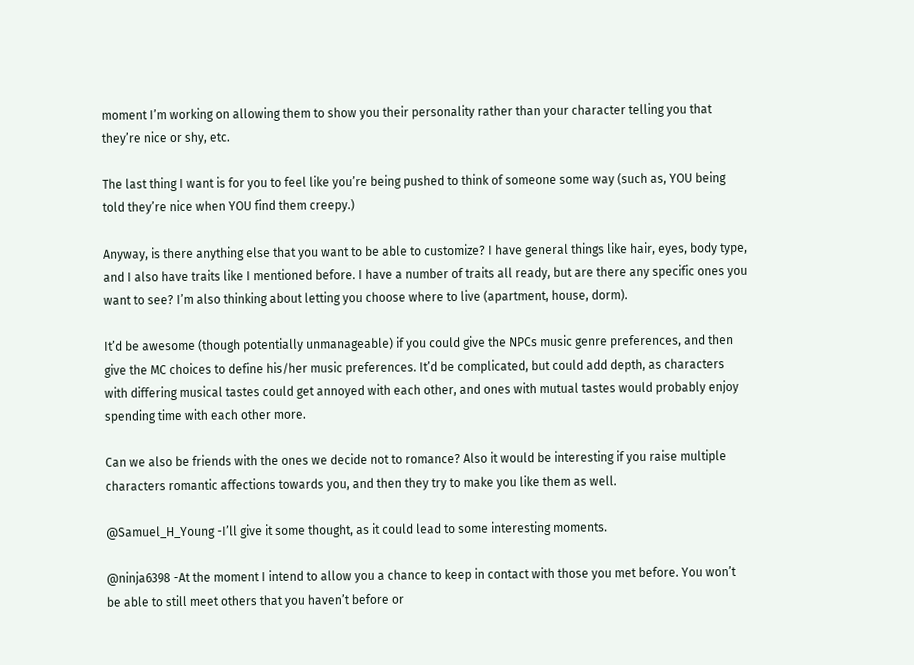moment I’m working on allowing them to show you their personality rather than your character telling you that they’re nice or shy, etc.

The last thing I want is for you to feel like you’re being pushed to think of someone some way (such as, YOU being told they’re nice when YOU find them creepy.)

Anyway, is there anything else that you want to be able to customize? I have general things like hair, eyes, body type, and I also have traits like I mentioned before. I have a number of traits all ready, but are there any specific ones you want to see? I’m also thinking about letting you choose where to live (apartment, house, dorm).

It’d be awesome (though potentially unmanageable) if you could give the NPCs music genre preferences, and then give the MC choices to define his/her music preferences. It’d be complicated, but could add depth, as characters with differing musical tastes could get annoyed with each other, and ones with mutual tastes would probably enjoy spending time with each other more.

Can we also be friends with the ones we decide not to romance? Also it would be interesting if you raise multiple characters romantic affections towards you, and then they try to make you like them as well.

@Samuel_H_Young -I’ll give it some thought, as it could lead to some interesting moments.

@ninja6398 -At the moment I intend to allow you a chance to keep in contact with those you met before. You won’t be able to still meet others that you haven’t before or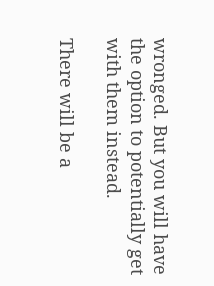wronged. But you will have the option to potentially get with them instead.

There will be a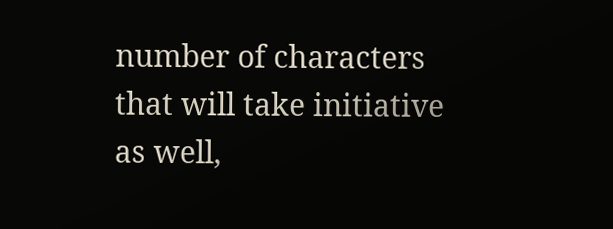number of characters that will take initiative as well,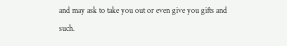and may ask to take you out or even give you gifts and such.